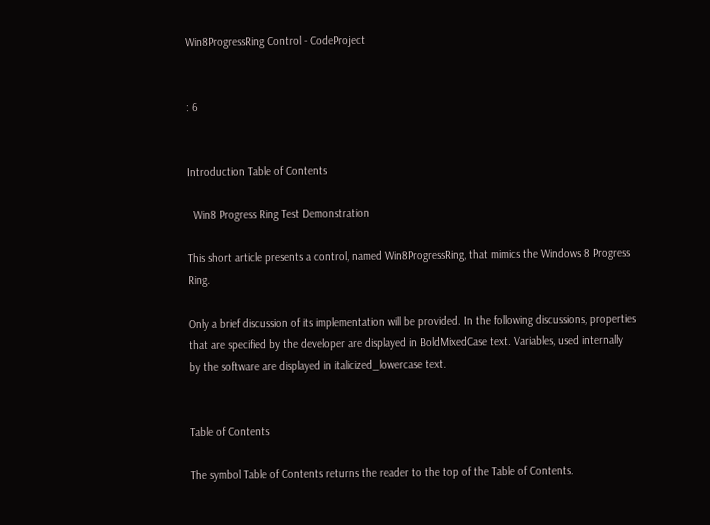Win8ProgressRing Control - CodeProject


: 6


Introduction Table of Contents

  Win8 Progress Ring Test Demonstration

This short article presents a control, named Win8ProgressRing, that mimics the Windows 8 Progress Ring.

Only a brief discussion of its implementation will be provided. In the following discussions, properties that are specified by the developer are displayed in BoldMixedCase text. Variables, used internally by the software are displayed in italicized_lowercase text.


Table of Contents

The symbol Table of Contents returns the reader to the top of the Table of Contents.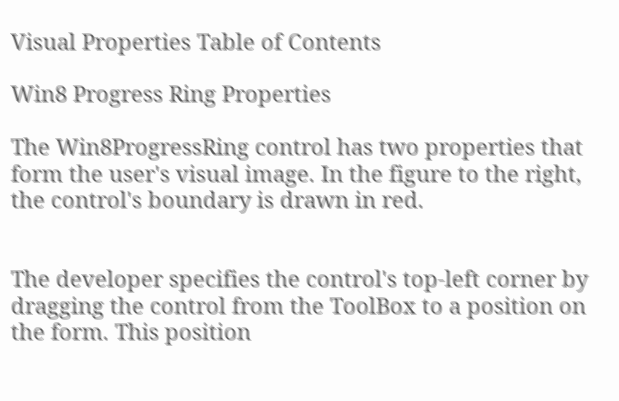Visual Properties Table of Contents

Win8 Progress Ring Properties

The Win8ProgressRing control has two properties that form the user's visual image. In the figure to the right, the control's boundary is drawn in red.


The developer specifies the control's top-left corner by dragging the control from the ToolBox to a position on the form. This position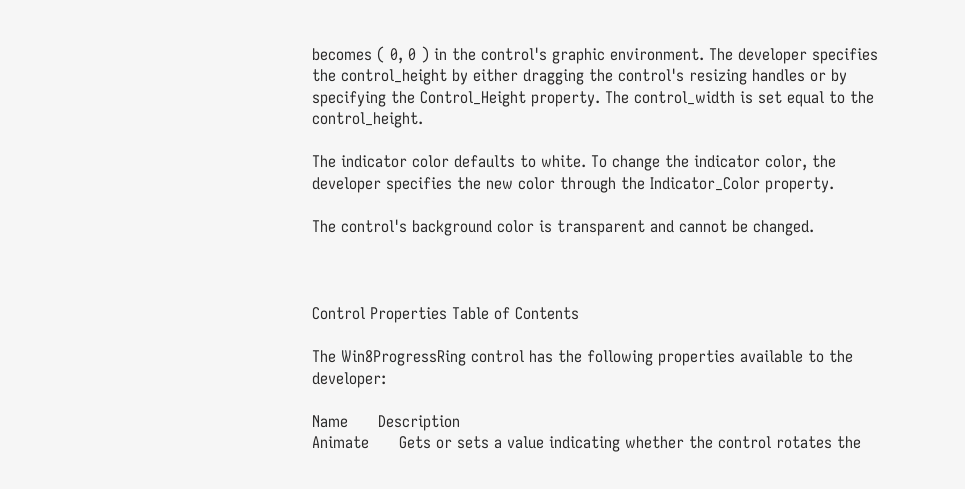becomes ( 0, 0 ) in the control's graphic environment. The developer specifies the control_height by either dragging the control's resizing handles or by specifying the Control_Height property. The control_width is set equal to the control_height.

The indicator color defaults to white. To change the indicator color, the developer specifies the new color through the Indicator_Color property.

The control's background color is transparent and cannot be changed.



Control Properties Table of Contents

The Win8ProgressRing control has the following properties available to the developer:

Name      Description
Animate      Gets or sets a value indicating whether the control rotates the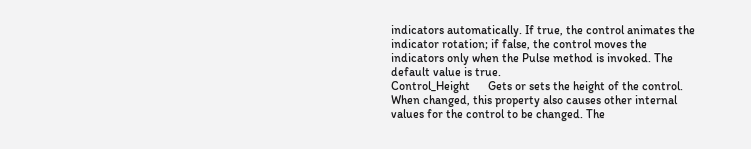indicators automatically. If true, the control animates the indicator rotation; if false, the control moves the indicators only when the Pulse method is invoked. The default value is true.
Control_Height      Gets or sets the height of the control. When changed, this property also causes other internal values for the control to be changed. The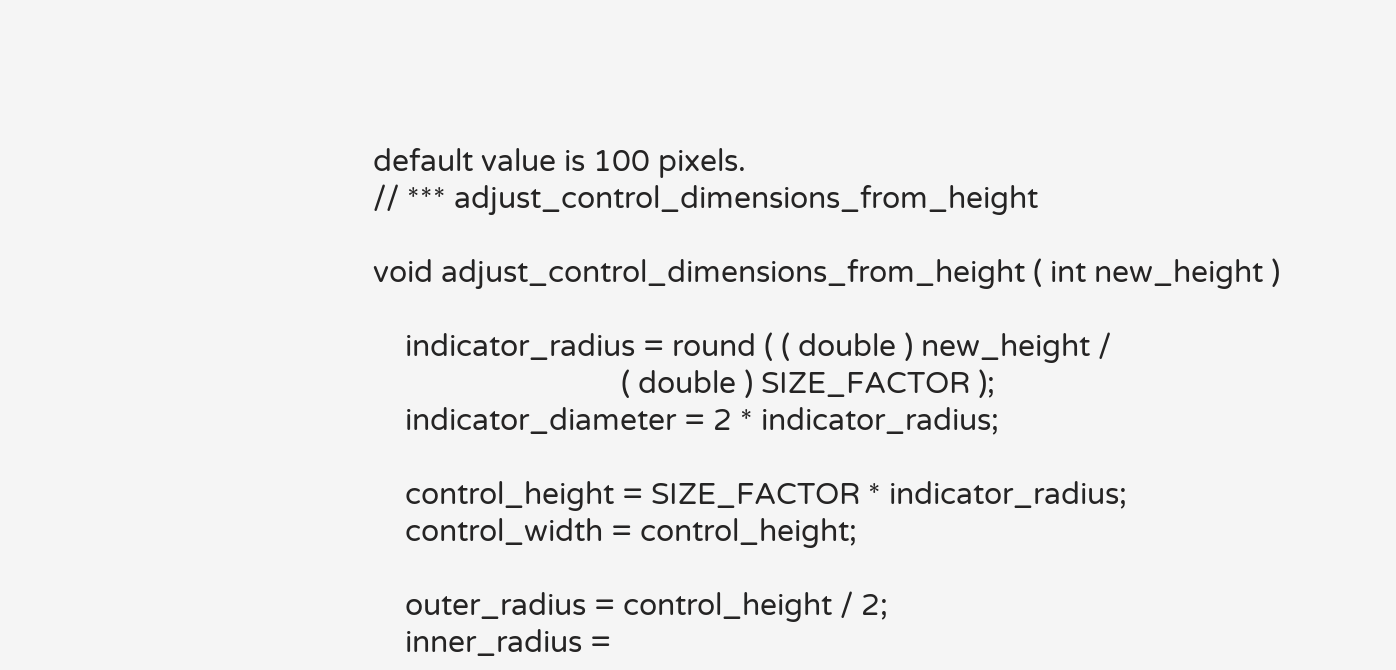default value is 100 pixels.
// *** adjust_control_dimensions_from_height

void adjust_control_dimensions_from_height ( int new_height )

    indicator_radius = round ( ( double ) new_height /
                               ( double ) SIZE_FACTOR );
    indicator_diameter = 2 * indicator_radius;

    control_height = SIZE_FACTOR * indicator_radius;
    control_width = control_height;

    outer_radius = control_height / 2;
    inner_radius =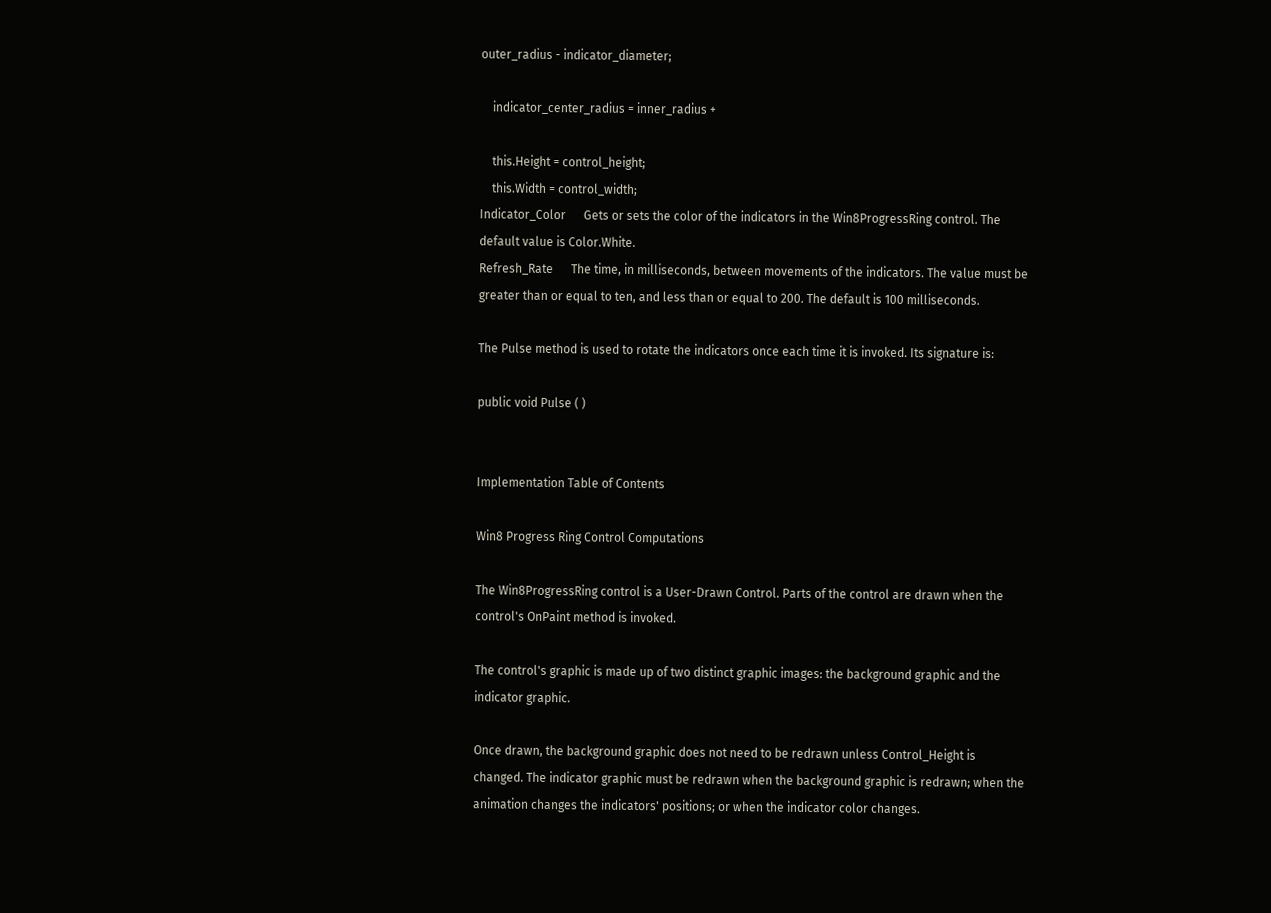outer_radius - indicator_diameter;

    indicator_center_radius = inner_radius +

    this.Height = control_height;
    this.Width = control_width;
Indicator_Color      Gets or sets the color of the indicators in the Win8ProgressRing control. The default value is Color.White.
Refresh_Rate      The time, in milliseconds, between movements of the indicators. The value must be greater than or equal to ten, and less than or equal to 200. The default is 100 milliseconds.

The Pulse method is used to rotate the indicators once each time it is invoked. Its signature is:

public void Pulse ( )


Implementation Table of Contents

Win8 Progress Ring Control Computations

The Win8ProgressRing control is a User-Drawn Control. Parts of the control are drawn when the control's OnPaint method is invoked.

The control's graphic is made up of two distinct graphic images: the background graphic and the indicator graphic.

Once drawn, the background graphic does not need to be redrawn unless Control_Height is changed. The indicator graphic must be redrawn when the background graphic is redrawn; when the animation changes the indicators' positions; or when the indicator color changes.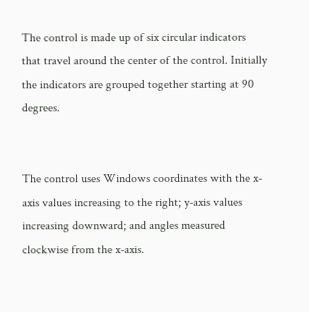The control is made up of six circular indicators that travel around the center of the control. Initially the indicators are grouped together starting at 90 degrees.


The control uses Windows coordinates with the x-axis values increasing to the right; y-axis values increasing downward; and angles measured clockwise from the x-axis.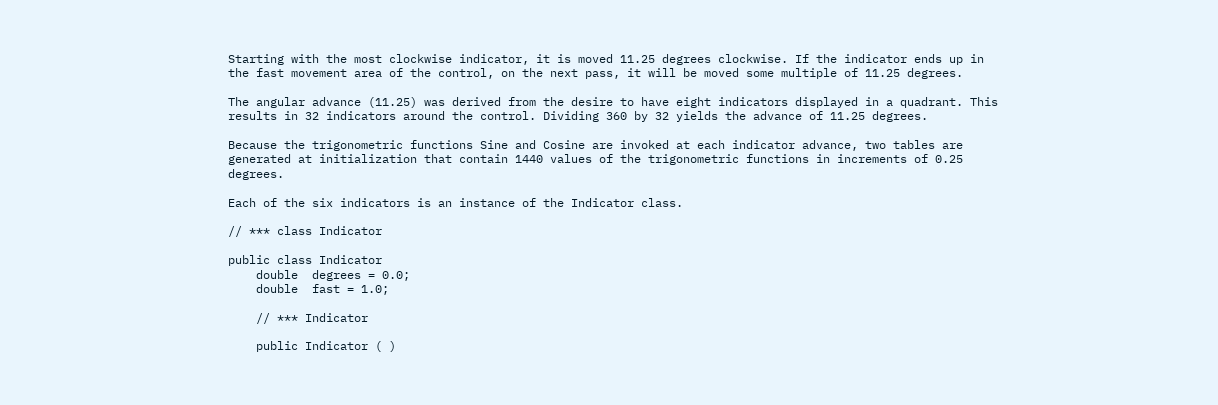Starting with the most clockwise indicator, it is moved 11.25 degrees clockwise. If the indicator ends up in the fast movement area of the control, on the next pass, it will be moved some multiple of 11.25 degrees.

The angular advance (11.25) was derived from the desire to have eight indicators displayed in a quadrant. This results in 32 indicators around the control. Dividing 360 by 32 yields the advance of 11.25 degrees.

Because the trigonometric functions Sine and Cosine are invoked at each indicator advance, two tables are generated at initialization that contain 1440 values of the trigonometric functions in increments of 0.25 degrees.

Each of the six indicators is an instance of the Indicator class.

// *** class Indicator

public class Indicator
    double  degrees = 0.0;
    double  fast = 1.0;

    // *** Indicator

    public Indicator ( )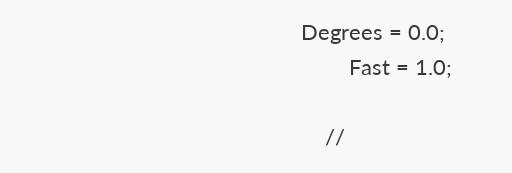Degrees = 0.0;
        Fast = 1.0;

    //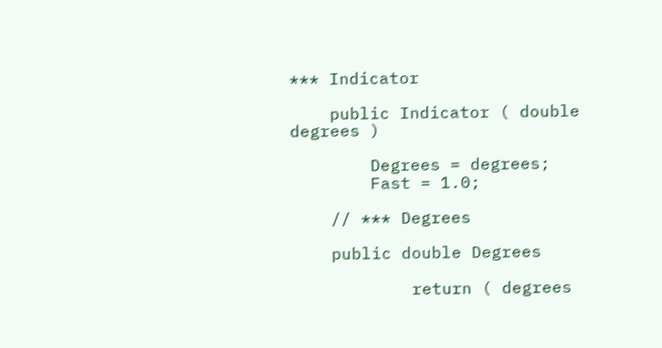*** Indicator

    public Indicator ( double  degrees )

        Degrees = degrees;
        Fast = 1.0;

    // *** Degrees

    public double Degrees

            return ( degrees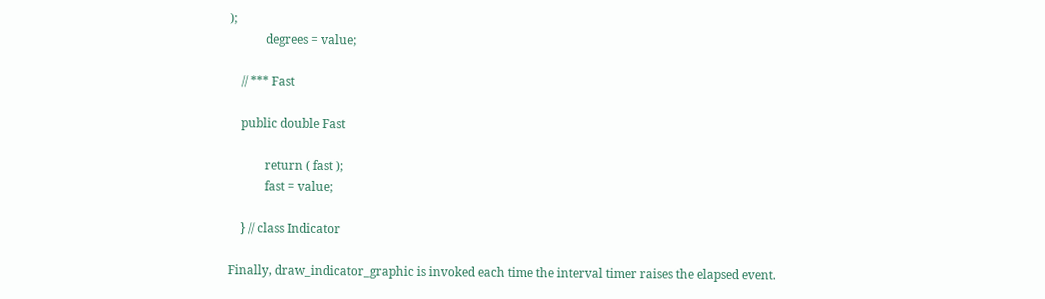);
            degrees = value;

    // *** Fast

    public double Fast

            return ( fast );
            fast = value;

    } // class Indicator

Finally, draw_indicator_graphic is invoked each time the interval timer raises the elapsed event.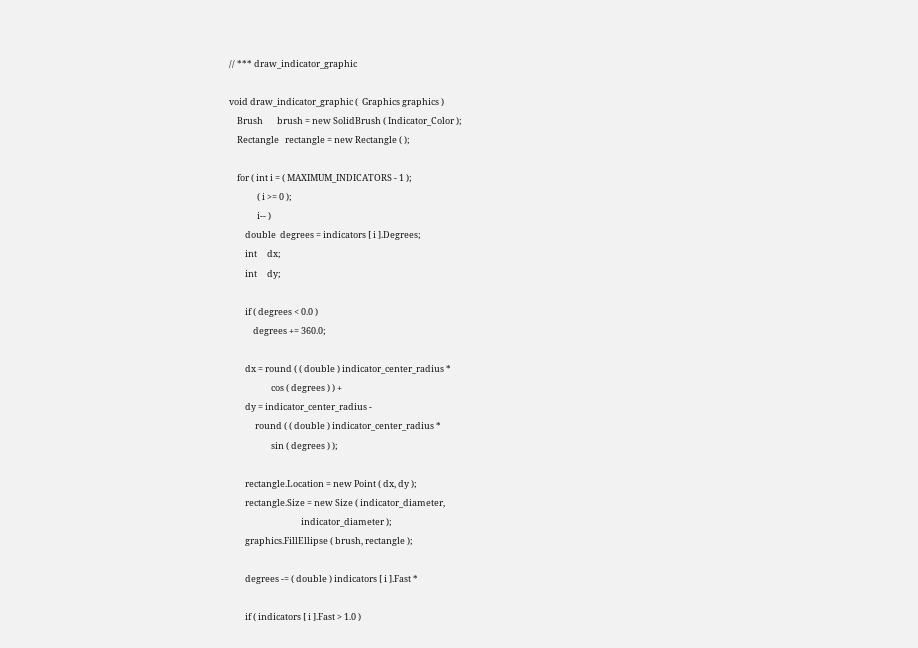// *** draw_indicator_graphic

void draw_indicator_graphic (  Graphics graphics )
    Brush       brush = new SolidBrush ( Indicator_Color );
    Rectangle   rectangle = new Rectangle ( );

    for ( int i = ( MAXIMUM_INDICATORS - 1 );
              ( i >= 0 );
              i-- )
        double  degrees = indicators [ i ].Degrees;
        int     dx;
        int     dy;

        if ( degrees < 0.0 )
            degrees += 360.0;

        dx = round ( ( double ) indicator_center_radius *
                     cos ( degrees ) ) +
        dy = indicator_center_radius -
             round ( ( double ) indicator_center_radius *
                     sin ( degrees ) );

        rectangle.Location = new Point ( dx, dy );
        rectangle.Size = new Size ( indicator_diameter,
                                    indicator_diameter );
        graphics.FillEllipse ( brush, rectangle );

        degrees -= ( double ) indicators [ i ].Fast *

        if ( indicators [ i ].Fast > 1.0 )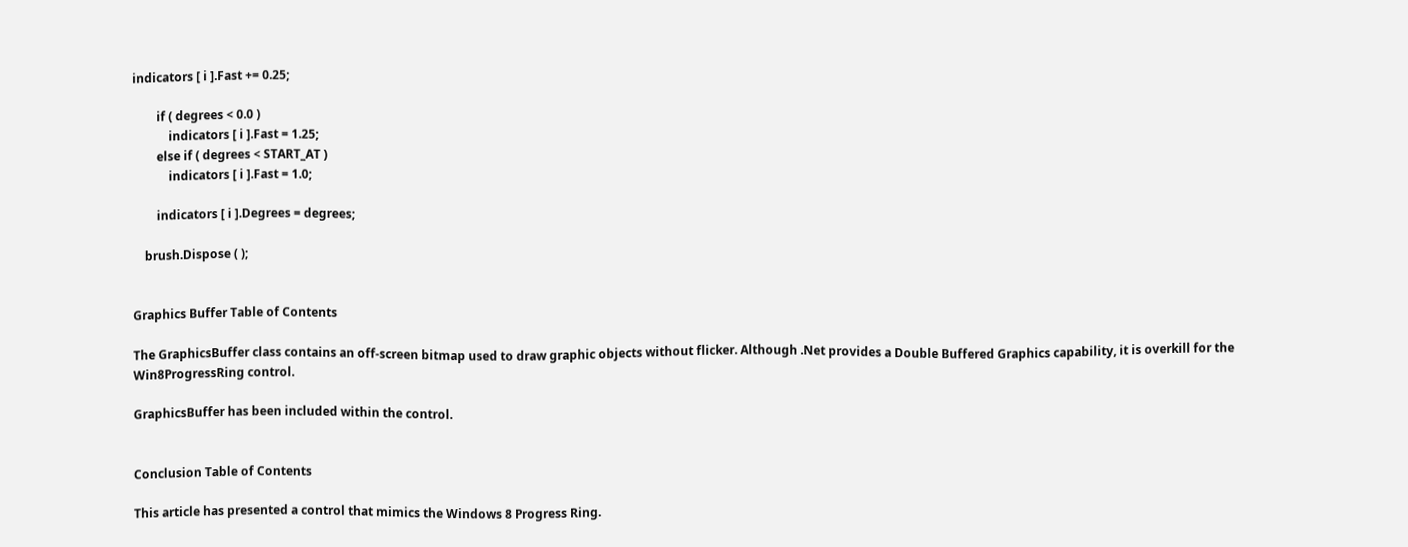indicators [ i ].Fast += 0.25;

        if ( degrees < 0.0 )
            indicators [ i ].Fast = 1.25;
        else if ( degrees < START_AT )
            indicators [ i ].Fast = 1.0;

        indicators [ i ].Degrees = degrees;

    brush.Dispose ( );


Graphics Buffer Table of Contents

The GraphicsBuffer class contains an off-screen bitmap used to draw graphic objects without flicker. Although .Net provides a Double Buffered Graphics capability, it is overkill for the Win8ProgressRing control.

GraphicsBuffer has been included within the control.


Conclusion Table of Contents

This article has presented a control that mimics the Windows 8 Progress Ring.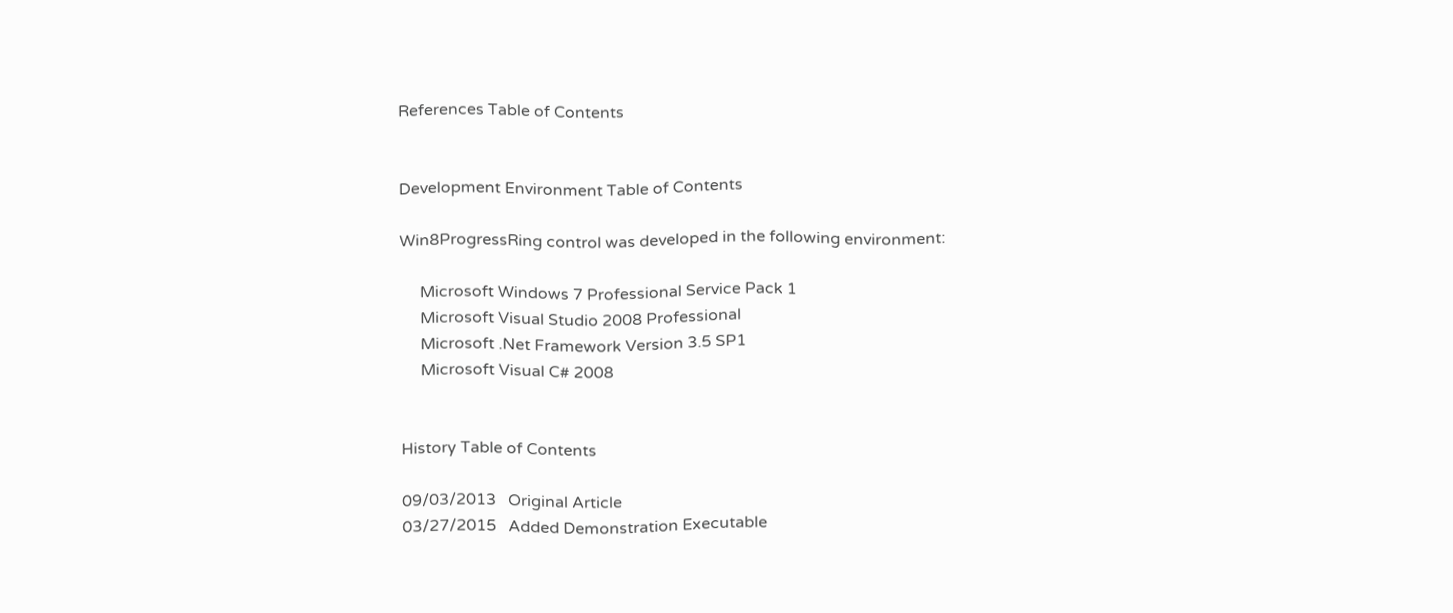References Table of Contents


Development Environment Table of Contents

Win8ProgressRing control was developed in the following environment:

     Microsoft Windows 7 Professional Service Pack 1
     Microsoft Visual Studio 2008 Professional
     Microsoft .Net Framework Version 3.5 SP1
     Microsoft Visual C# 2008


History Table of Contents

09/03/2013   Original Article
03/27/2015   Added Demonstration Executable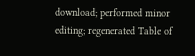download; performed minor editing; regenerated Table of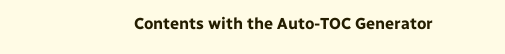Contents with the Auto-TOC Generator